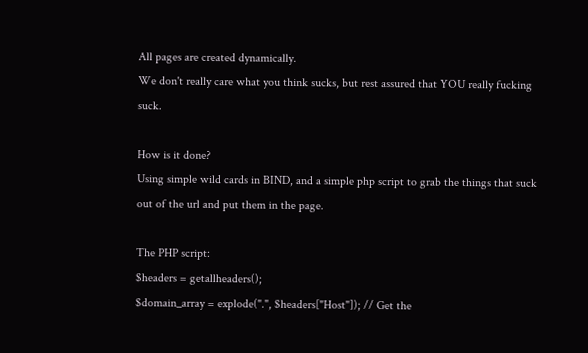All pages are created dynamically.
We don't really care what you think sucks, but rest assured that YOU really fucking suck.

How is it done?
Using simple wild cards in BIND, and a simple php script to grab the things that suck out of the url and put them in the page.

The PHP script:
$headers = getallheaders();
$domain_array = explode(".", $headers["Host"]); // Get the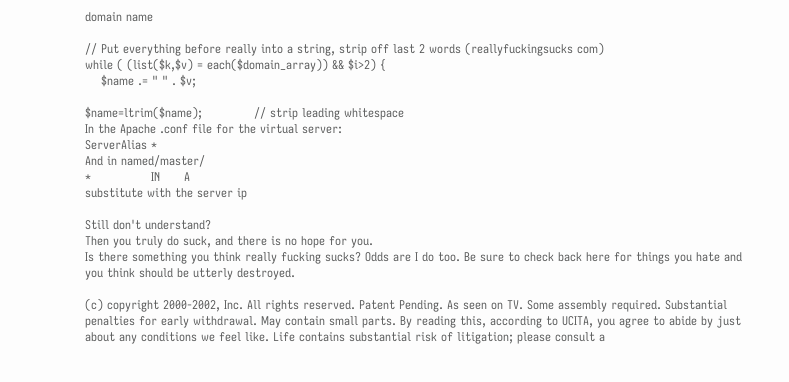domain name

// Put everything before really into a string, strip off last 2 words (reallyfuckingsucks com)
while ( (list($k,$v) = each($domain_array)) && $i>2) {
    $name .= " " . $v;

$name=ltrim($name);             // strip leading whitespace
In the Apache .conf file for the virtual server:
ServerAlias *
And in named/master/
*               IN      A
substitute with the server ip

Still don't understand?
Then you truly do suck, and there is no hope for you.
Is there something you think really fucking sucks? Odds are I do too. Be sure to check back here for things you hate and you think should be utterly destroyed.

(c) copyright 2000-2002, Inc. All rights reserved. Patent Pending. As seen on TV. Some assembly required. Substantial penalties for early withdrawal. May contain small parts. By reading this, according to UCITA, you agree to abide by just about any conditions we feel like. Life contains substantial risk of litigation; please consult a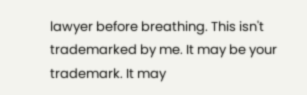lawyer before breathing. This isn't trademarked by me. It may be your trademark. It may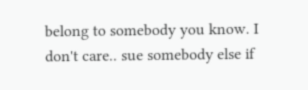belong to somebody you know. I don't care.. sue somebody else if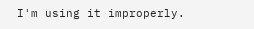I'm using it improperly.